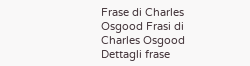Frase di Charles Osgood Frasi di Charles Osgood
Dettagli frase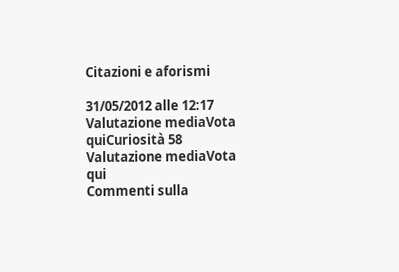Citazioni e aforismi

31/05/2012 alle 12:17
Valutazione mediaVota quiCuriosità 58
Valutazione mediaVota qui
Commenti sulla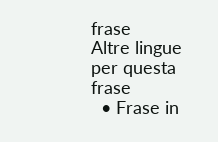frase
Altre lingue per questa frase
  • Frase in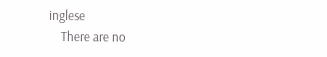inglese
    There are no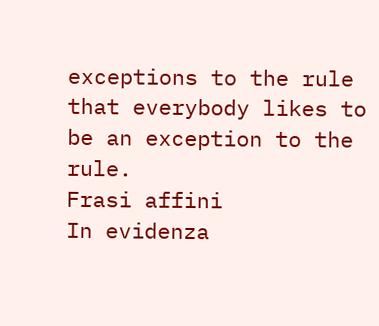exceptions to the rule that everybody likes to be an exception to the rule.
Frasi affini
In evidenza